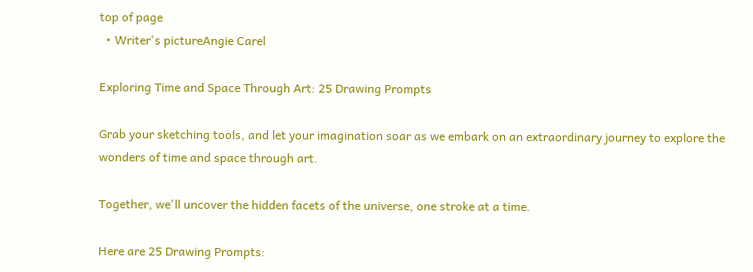top of page
  • Writer's pictureAngie Carel

Exploring Time and Space Through Art: 25 Drawing Prompts

Grab your sketching tools, and let your imagination soar as we embark on an extraordinary journey to explore the wonders of time and space through art.

Together, we'll uncover the hidden facets of the universe, one stroke at a time.

Here are 25 Drawing Prompts: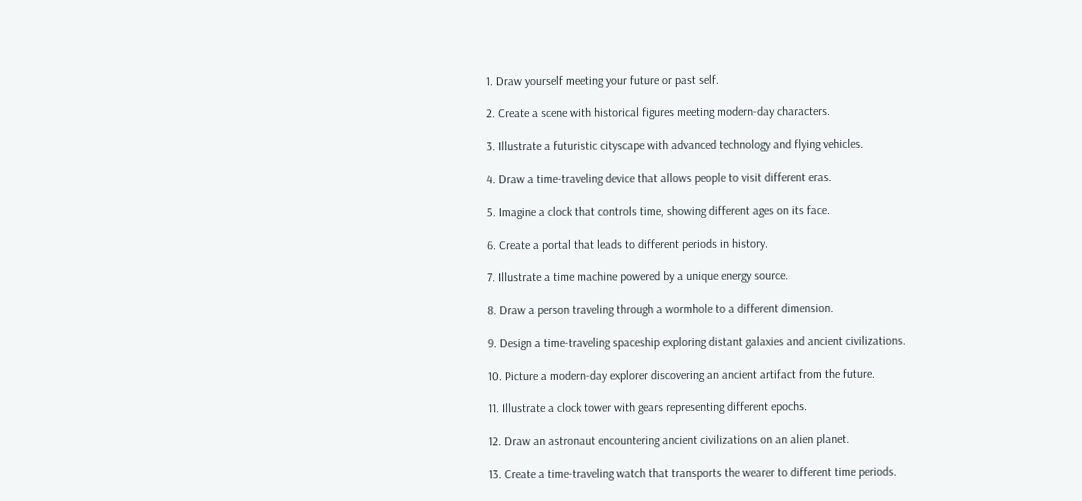1. Draw yourself meeting your future or past self.

2. Create a scene with historical figures meeting modern-day characters.

3. Illustrate a futuristic cityscape with advanced technology and flying vehicles.

4. Draw a time-traveling device that allows people to visit different eras.

5. Imagine a clock that controls time, showing different ages on its face.

6. Create a portal that leads to different periods in history.

7. Illustrate a time machine powered by a unique energy source.

8. Draw a person traveling through a wormhole to a different dimension.

9. Design a time-traveling spaceship exploring distant galaxies and ancient civilizations.

10. Picture a modern-day explorer discovering an ancient artifact from the future.

11. Illustrate a clock tower with gears representing different epochs.

12. Draw an astronaut encountering ancient civilizations on an alien planet.

13. Create a time-traveling watch that transports the wearer to different time periods.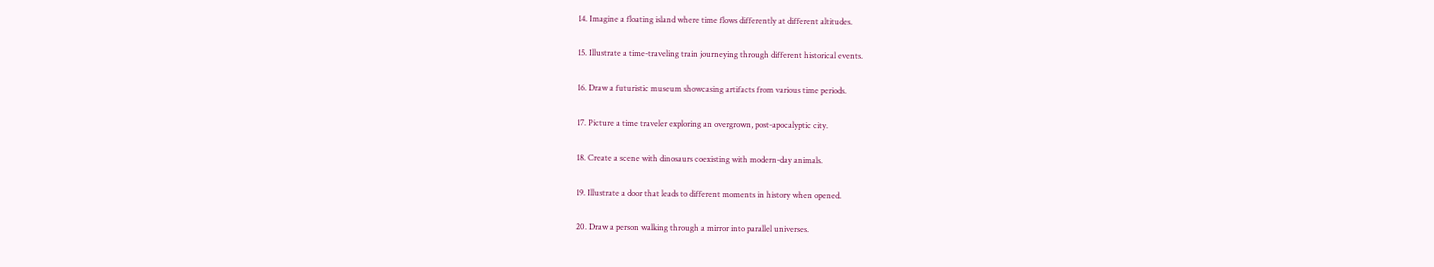14. Imagine a floating island where time flows differently at different altitudes.

15. Illustrate a time-traveling train journeying through different historical events.

16. Draw a futuristic museum showcasing artifacts from various time periods.

17. Picture a time traveler exploring an overgrown, post-apocalyptic city.

18. Create a scene with dinosaurs coexisting with modern-day animals.

19. Illustrate a door that leads to different moments in history when opened.

20. Draw a person walking through a mirror into parallel universes.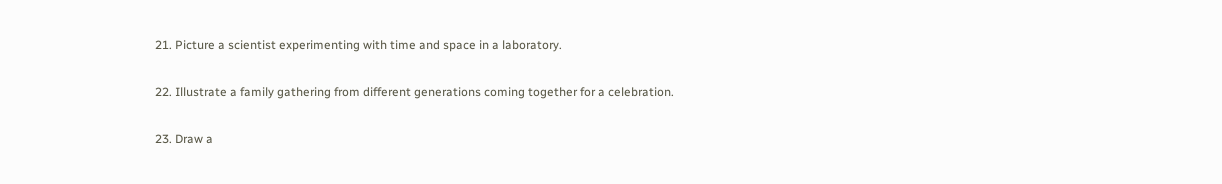21. Picture a scientist experimenting with time and space in a laboratory.

22. Illustrate a family gathering from different generations coming together for a celebration.

23. Draw a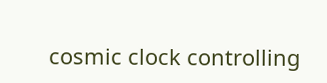cosmic clock controlling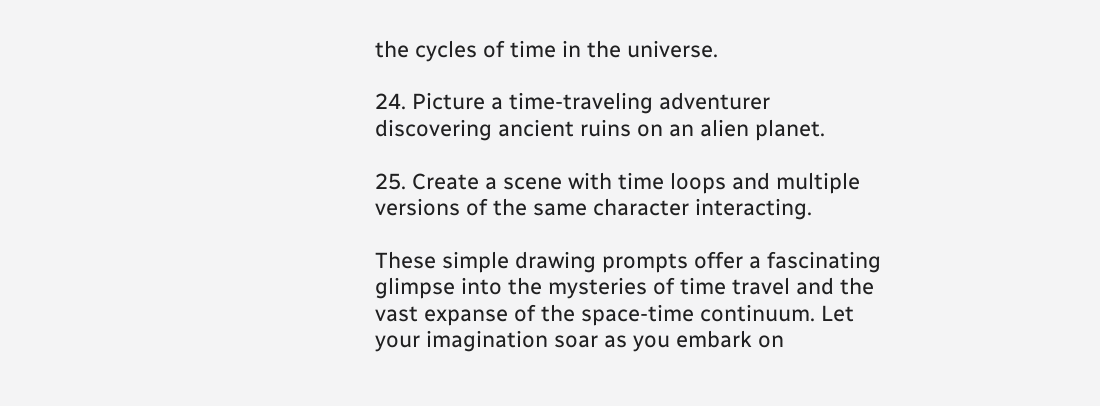the cycles of time in the universe.

24. Picture a time-traveling adventurer discovering ancient ruins on an alien planet.

25. Create a scene with time loops and multiple versions of the same character interacting.

These simple drawing prompts offer a fascinating glimpse into the mysteries of time travel and the vast expanse of the space-time continuum. Let your imagination soar as you embark on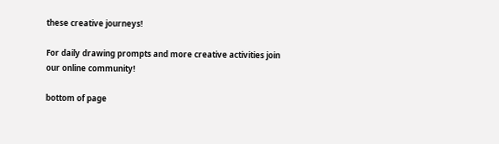these creative journeys!

For daily drawing prompts and more creative activities join our online community!

bottom of page